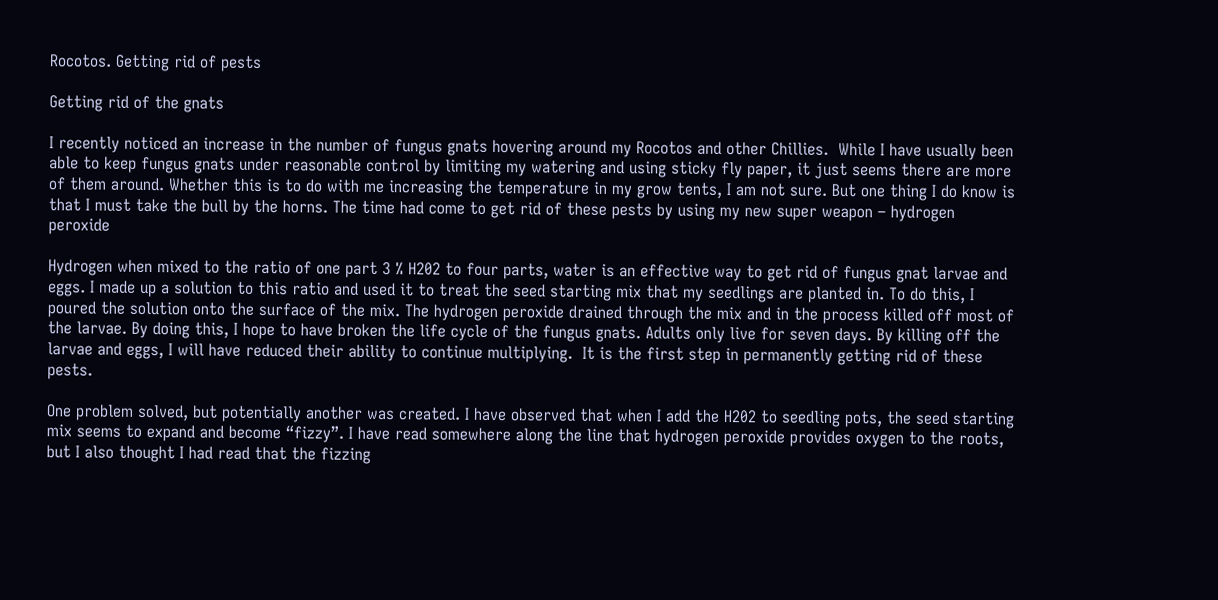Rocotos. Getting rid of pests

Getting rid of the gnats

I recently noticed an increase in the number of fungus gnats hovering around my Rocotos and other Chillies.  While I have usually been able to keep fungus gnats under reasonable control by limiting my watering and using sticky fly paper, it just seems there are more of them around. Whether this is to do with me increasing the temperature in my grow tents, I am not sure. But one thing I do know is that I must take the bull by the horns. The time had come to get rid of these pests by using my new super weapon – hydrogen peroxide

Hydrogen when mixed to the ratio of one part 3 % H202 to four parts, water is an effective way to get rid of fungus gnat larvae and eggs. I made up a solution to this ratio and used it to treat the seed starting mix that my seedlings are planted in. To do this, I poured the solution onto the surface of the mix. The hydrogen peroxide drained through the mix and in the process killed off most of the larvae. By doing this, I hope to have broken the life cycle of the fungus gnats. Adults only live for seven days. By killing off the larvae and eggs, I will have reduced their ability to continue multiplying.  It is the first step in permanently getting rid of these pests.

One problem solved, but potentially another was created. I have observed that when I add the H202 to seedling pots, the seed starting mix seems to expand and become “fizzy”. I have read somewhere along the line that hydrogen peroxide provides oxygen to the roots, but I also thought I had read that the fizzing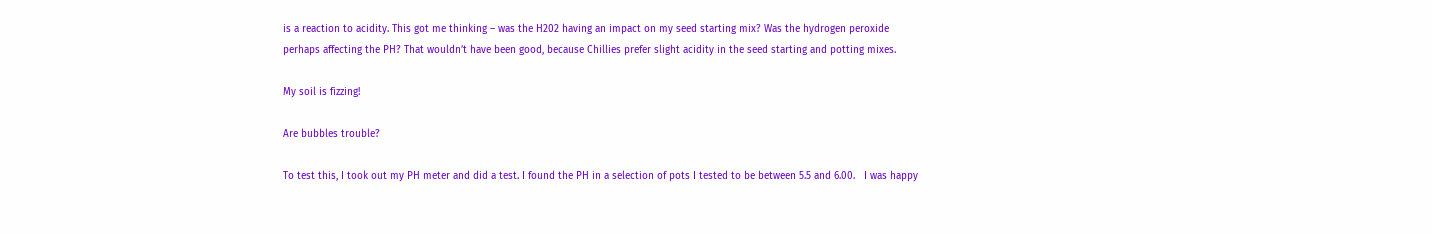is a reaction to acidity. This got me thinking – was the H202 having an impact on my seed starting mix? Was the hydrogen peroxide perhaps affecting the PH? That wouldn’t have been good, because Chillies prefer slight acidity in the seed starting and potting mixes.

My soil is fizzing!

Are bubbles trouble?

To test this, I took out my PH meter and did a test. I found the PH in a selection of pots I tested to be between 5.5 and 6.00.   I was happy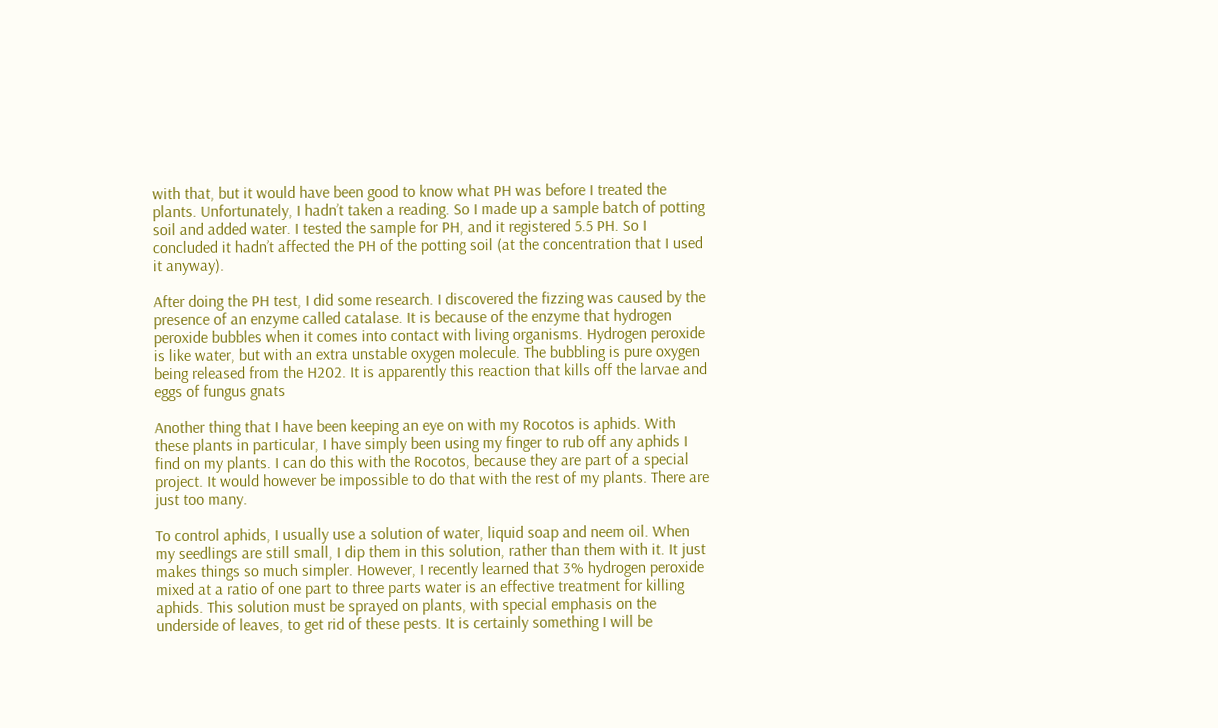with that, but it would have been good to know what PH was before I treated the plants. Unfortunately, I hadn’t taken a reading. So I made up a sample batch of potting soil and added water. I tested the sample for PH, and it registered 5.5 PH. So I concluded it hadn’t affected the PH of the potting soil (at the concentration that I used it anyway).

After doing the PH test, I did some research. I discovered the fizzing was caused by the presence of an enzyme called catalase. It is because of the enzyme that hydrogen peroxide bubbles when it comes into contact with living organisms. Hydrogen peroxide is like water, but with an extra unstable oxygen molecule. The bubbling is pure oxygen being released from the H202. It is apparently this reaction that kills off the larvae and eggs of fungus gnats

Another thing that I have been keeping an eye on with my Rocotos is aphids. With these plants in particular, I have simply been using my finger to rub off any aphids I find on my plants. I can do this with the Rocotos, because they are part of a special project. It would however be impossible to do that with the rest of my plants. There are just too many.

To control aphids, I usually use a solution of water, liquid soap and neem oil. When my seedlings are still small, I dip them in this solution, rather than them with it. It just makes things so much simpler. However, I recently learned that 3% hydrogen peroxide mixed at a ratio of one part to three parts water is an effective treatment for killing aphids. This solution must be sprayed on plants, with special emphasis on the underside of leaves, to get rid of these pests. It is certainly something I will be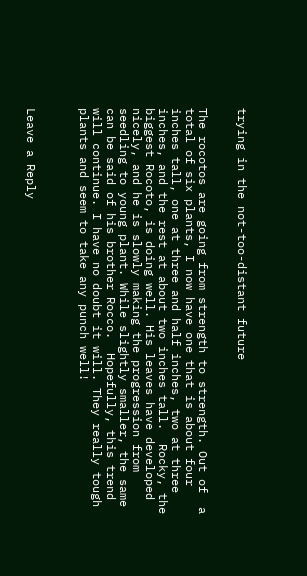trying in the not-too-distant future


The rocotos are going from strength to strength. Out of  a total of six plants, I now have one that is about four inches tall, one at three and half inches, two at three inches, and the rest at about two inches tall.  Rocky, the biggest Rocoto, is doing well. His leaves have developed nicely, and he is slowly making the progression from seedling to young plant. While slightly smaller, the same can be said of his brother Rocco.  Hopefully, this trend will continue. I have no doubt it will. They really tough plants and seem to take any punch well!



Leave a Reply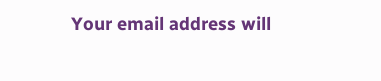Your email address will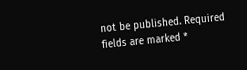not be published. Required fields are marked *